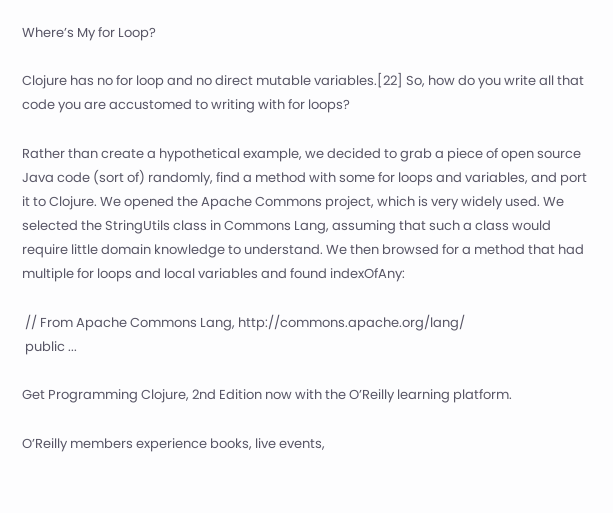Where’s My for Loop?

Clojure has no for loop and no direct mutable variables.[22] So, how do you write all that code you are accustomed to writing with for loops?

Rather than create a hypothetical example, we decided to grab a piece of open source Java code (sort of) randomly, find a method with some for loops and variables, and port it to Clojure. We opened the Apache Commons project, which is very widely used. We selected the StringUtils class in Commons Lang, assuming that such a class would require little domain knowledge to understand. We then browsed for a method that had multiple for loops and local variables and found indexOfAny:

 // From Apache Commons Lang, http://commons.apache.org/lang/
 public ...

Get Programming Clojure, 2nd Edition now with the O’Reilly learning platform.

O’Reilly members experience books, live events,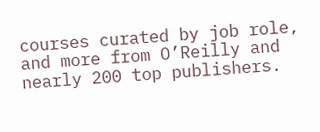courses curated by job role, and more from O’Reilly and nearly 200 top publishers.